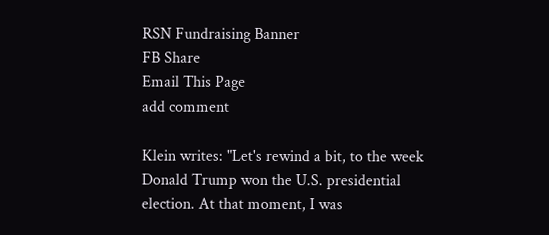RSN Fundraising Banner
FB Share
Email This Page
add comment

Klein writes: "Let's rewind a bit, to the week Donald Trump won the U.S. presidential election. At that moment, I was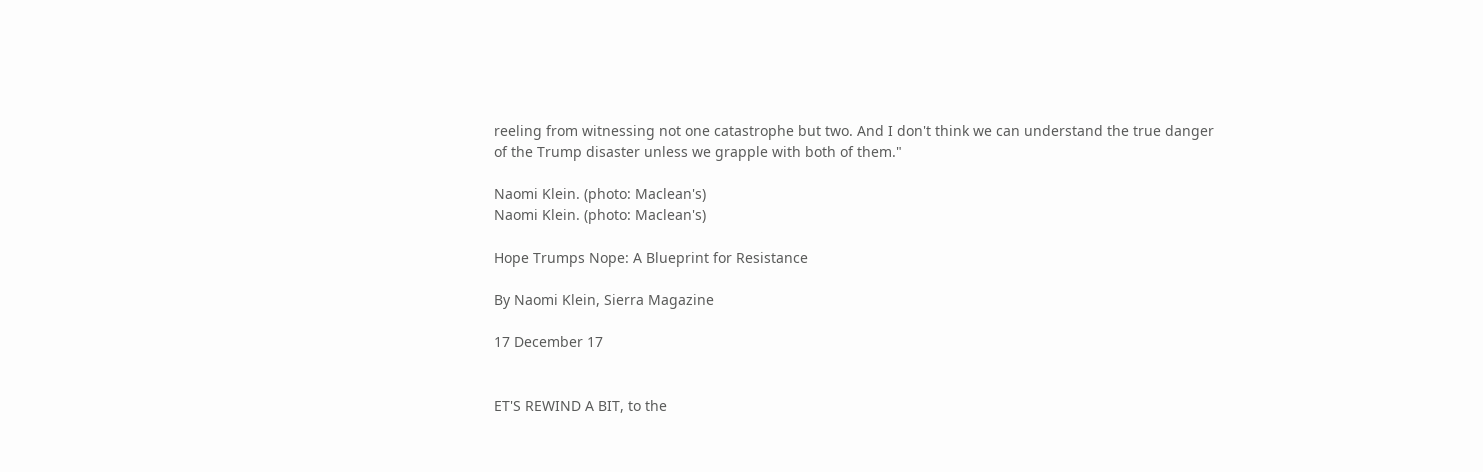reeling from witnessing not one catastrophe but two. And I don't think we can understand the true danger of the Trump disaster unless we grapple with both of them."

Naomi Klein. (photo: Maclean's)
Naomi Klein. (photo: Maclean's)

Hope Trumps Nope: A Blueprint for Resistance

By Naomi Klein, Sierra Magazine

17 December 17


ET'S REWIND A BIT, to the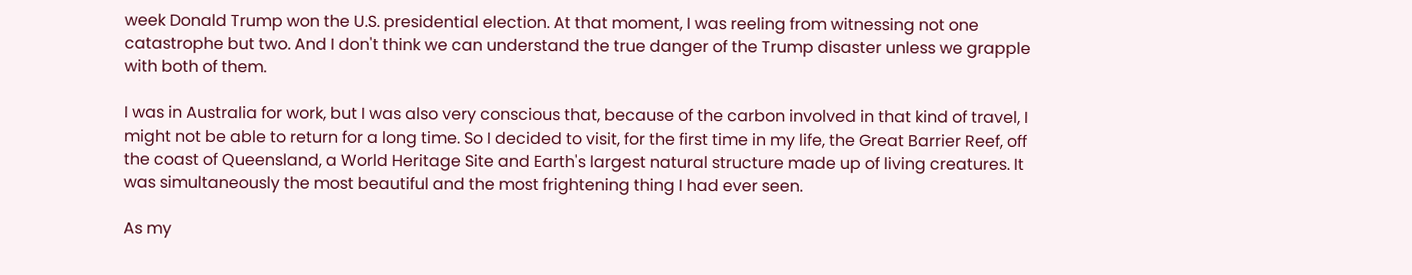week Donald Trump won the U.S. presidential election. At that moment, I was reeling from witnessing not one catastrophe but two. And I don't think we can understand the true danger of the Trump disaster unless we grapple with both of them.

I was in Australia for work, but I was also very conscious that, because of the carbon involved in that kind of travel, I might not be able to return for a long time. So I decided to visit, for the first time in my life, the Great Barrier Reef, off the coast of Queensland, a World Heritage Site and Earth's largest natural structure made up of living creatures. It was simultaneously the most beautiful and the most frightening thing I had ever seen.

As my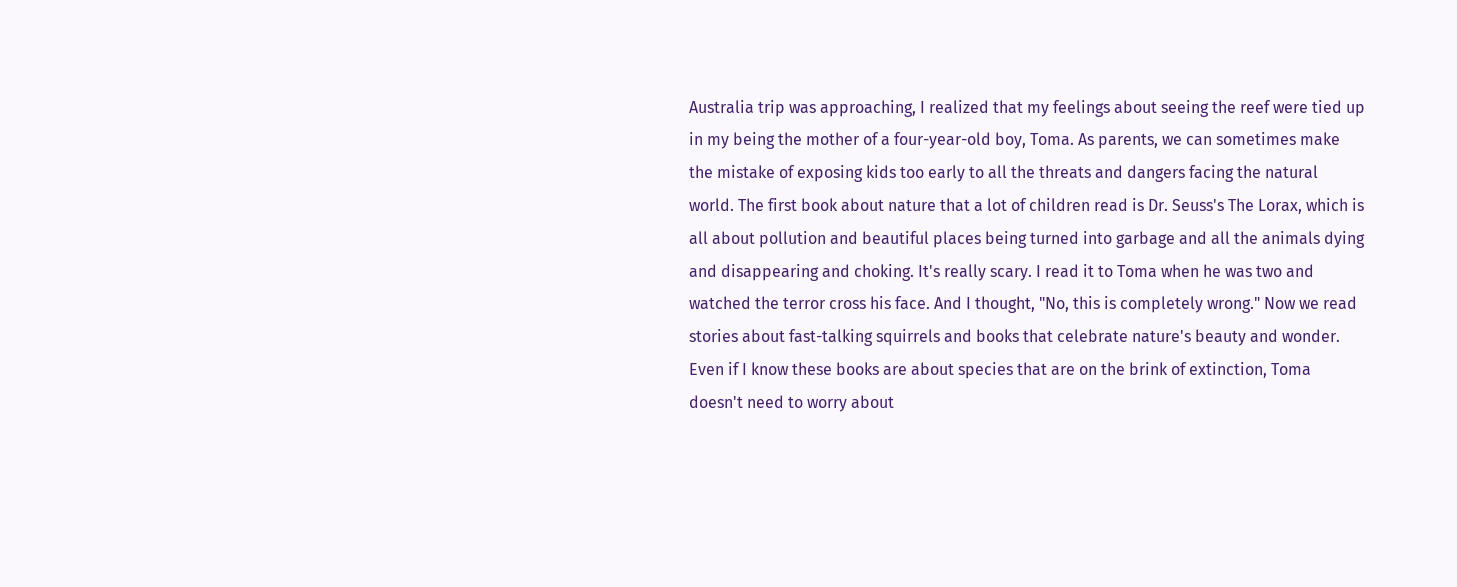Australia trip was approaching, I realized that my feelings about seeing the reef were tied up in my being the mother of a four-year-old boy, Toma. As parents, we can sometimes make the mistake of exposing kids too early to all the threats and dangers facing the natural world. The first book about nature that a lot of children read is Dr. Seuss's The Lorax, which is all about pollution and beautiful places being turned into garbage and all the animals dying and disappearing and choking. It's really scary. I read it to Toma when he was two and watched the terror cross his face. And I thought, "No, this is completely wrong." Now we read stories about fast-talking squirrels and books that celebrate nature's beauty and wonder. Even if I know these books are about species that are on the brink of extinction, Toma doesn't need to worry about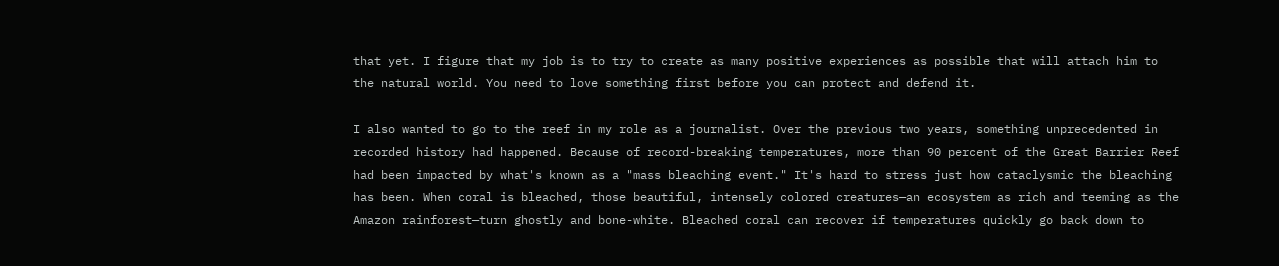that yet. I figure that my job is to try to create as many positive experiences as possible that will attach him to the natural world. You need to love something first before you can protect and defend it.

I also wanted to go to the reef in my role as a journalist. Over the previous two years, something unprecedented in recorded history had happened. Because of record-breaking temperatures, more than 90 percent of the Great Barrier Reef had been impacted by what's known as a "mass bleaching event." It's hard to stress just how cataclysmic the bleaching has been. When coral is bleached, those beautiful, intensely colored creatures—an ecosystem as rich and teeming as the Amazon rainforest—turn ghostly and bone-white. Bleached coral can recover if temperatures quickly go back down to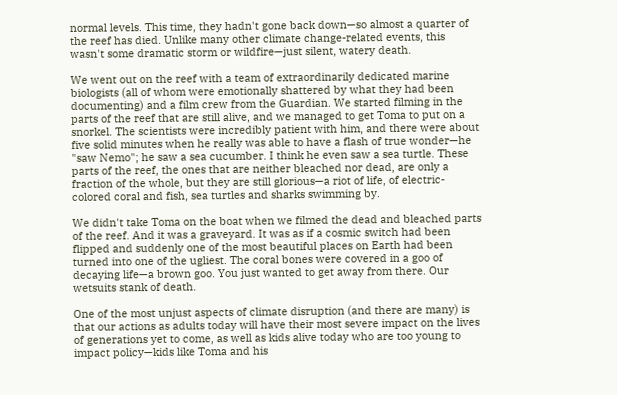normal levels. This time, they hadn't gone back down—so almost a quarter of the reef has died. Unlike many other climate change-related events, this wasn't some dramatic storm or wildfire—just silent, watery death.

We went out on the reef with a team of extraordinarily dedicated marine biologists (all of whom were emotionally shattered by what they had been documenting) and a film crew from the Guardian. We started filming in the parts of the reef that are still alive, and we managed to get Toma to put on a snorkel. The scientists were incredibly patient with him, and there were about five solid minutes when he really was able to have a flash of true wonder—he "saw Nemo"; he saw a sea cucumber. I think he even saw a sea turtle. These parts of the reef, the ones that are neither bleached nor dead, are only a fraction of the whole, but they are still glorious—a riot of life, of electric-colored coral and fish, sea turtles and sharks swimming by.

We didn't take Toma on the boat when we filmed the dead and bleached parts of the reef. And it was a graveyard. It was as if a cosmic switch had been flipped and suddenly one of the most beautiful places on Earth had been turned into one of the ugliest. The coral bones were covered in a goo of decaying life—a brown goo. You just wanted to get away from there. Our wetsuits stank of death.

One of the most unjust aspects of climate disruption (and there are many) is that our actions as adults today will have their most severe impact on the lives of generations yet to come, as well as kids alive today who are too young to impact policy—kids like Toma and his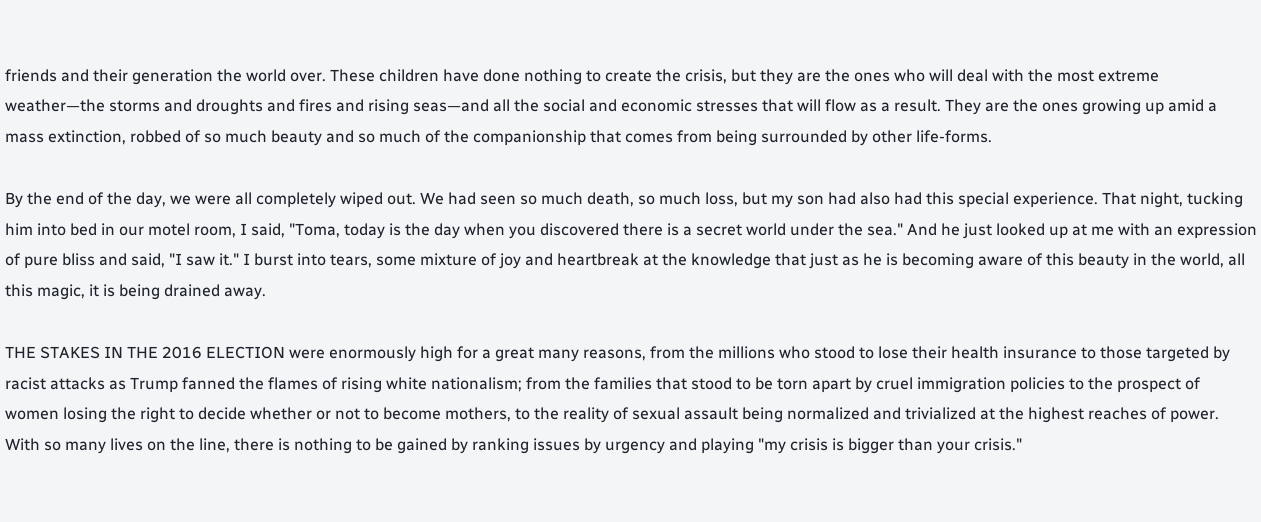friends and their generation the world over. These children have done nothing to create the crisis, but they are the ones who will deal with the most extreme weather—the storms and droughts and fires and rising seas—and all the social and economic stresses that will flow as a result. They are the ones growing up amid a mass extinction, robbed of so much beauty and so much of the companionship that comes from being surrounded by other life-forms.

By the end of the day, we were all completely wiped out. We had seen so much death, so much loss, but my son had also had this special experience. That night, tucking him into bed in our motel room, I said, "Toma, today is the day when you discovered there is a secret world under the sea." And he just looked up at me with an expression of pure bliss and said, "I saw it." I burst into tears, some mixture of joy and heartbreak at the knowledge that just as he is becoming aware of this beauty in the world, all this magic, it is being drained away.

THE STAKES IN THE 2016 ELECTION were enormously high for a great many reasons, from the millions who stood to lose their health insurance to those targeted by racist attacks as Trump fanned the flames of rising white nationalism; from the families that stood to be torn apart by cruel immigration policies to the prospect of women losing the right to decide whether or not to become mothers, to the reality of sexual assault being normalized and trivialized at the highest reaches of power. With so many lives on the line, there is nothing to be gained by ranking issues by urgency and playing "my crisis is bigger than your crisis."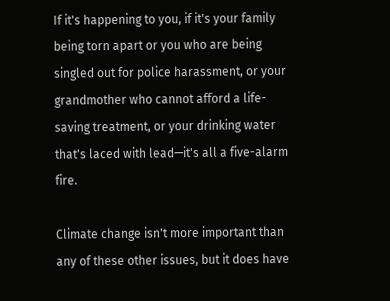If it's happening to you, if it's your family being torn apart or you who are being singled out for police harassment, or your grandmother who cannot afford a life-saving treatment, or your drinking water that's laced with lead—it's all a five-alarm fire.

Climate change isn't more important than any of these other issues, but it does have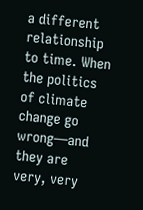a different relationship to time. When the politics of climate change go wrong—and they are very, very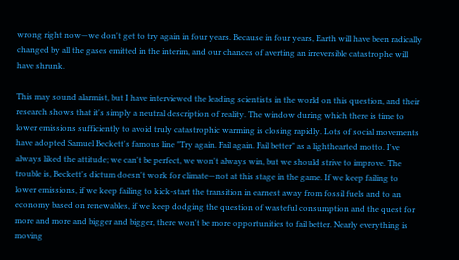wrong right now—we don't get to try again in four years. Because in four years, Earth will have been radically changed by all the gases emitted in the interim, and our chances of averting an irreversible catastrophe will have shrunk.

This may sound alarmist, but I have interviewed the leading scientists in the world on this question, and their research shows that it's simply a neutral description of reality. The window during which there is time to lower emissions sufficiently to avoid truly catastrophic warming is closing rapidly. Lots of social movements have adopted Samuel Beckett's famous line "Try again. Fail again. Fail better" as a lighthearted motto. I've always liked the attitude; we can't be perfect, we won't always win, but we should strive to improve. The trouble is, Beckett's dictum doesn't work for climate—not at this stage in the game. If we keep failing to lower emissions, if we keep failing to kick-start the transition in earnest away from fossil fuels and to an economy based on renewables, if we keep dodging the question of wasteful consumption and the quest for more and more and bigger and bigger, there won't be more opportunities to fail better. Nearly everything is moving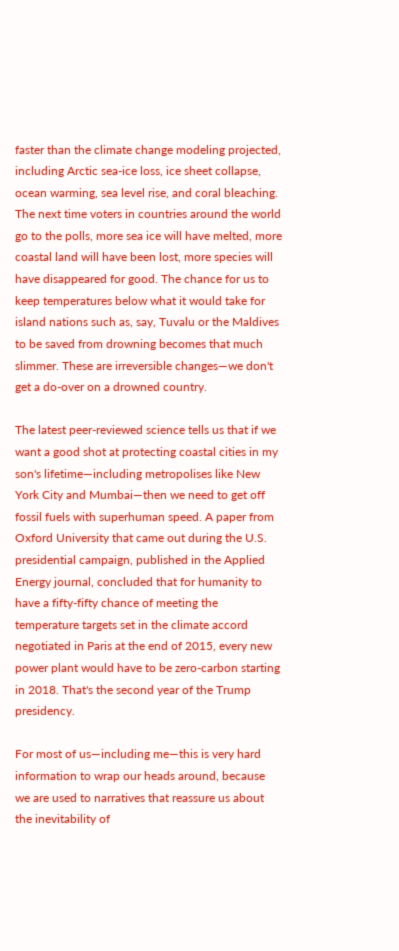faster than the climate change modeling projected, including Arctic sea-ice loss, ice sheet collapse, ocean warming, sea level rise, and coral bleaching. The next time voters in countries around the world go to the polls, more sea ice will have melted, more coastal land will have been lost, more species will have disappeared for good. The chance for us to keep temperatures below what it would take for island nations such as, say, Tuvalu or the Maldives to be saved from drowning becomes that much slimmer. These are irreversible changes—we don't get a do-over on a drowned country.

The latest peer-reviewed science tells us that if we want a good shot at protecting coastal cities in my son's lifetime—including metropolises like New York City and Mumbai—then we need to get off fossil fuels with superhuman speed. A paper from Oxford University that came out during the U.S. presidential campaign, published in the Applied Energy journal, concluded that for humanity to have a fifty-fifty chance of meeting the temperature targets set in the climate accord negotiated in Paris at the end of 2015, every new power plant would have to be zero-carbon starting in 2018. That's the second year of the Trump presidency.

For most of us—including me—this is very hard information to wrap our heads around, because we are used to narratives that reassure us about the inevitability of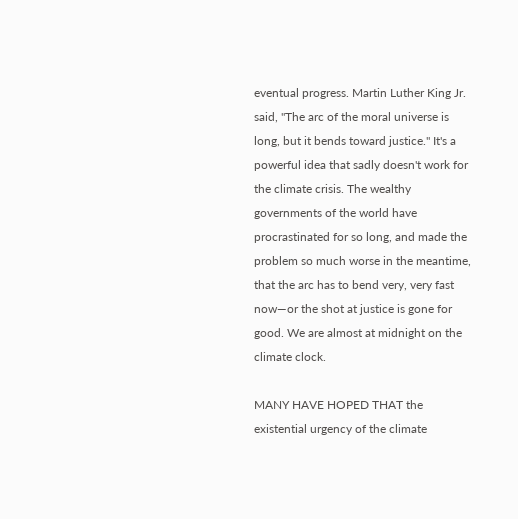eventual progress. Martin Luther King Jr. said, "The arc of the moral universe is long, but it bends toward justice." It's a powerful idea that sadly doesn't work for the climate crisis. The wealthy governments of the world have procrastinated for so long, and made the problem so much worse in the meantime, that the arc has to bend very, very fast now—or the shot at justice is gone for good. We are almost at midnight on the climate clock.

MANY HAVE HOPED THAT the existential urgency of the climate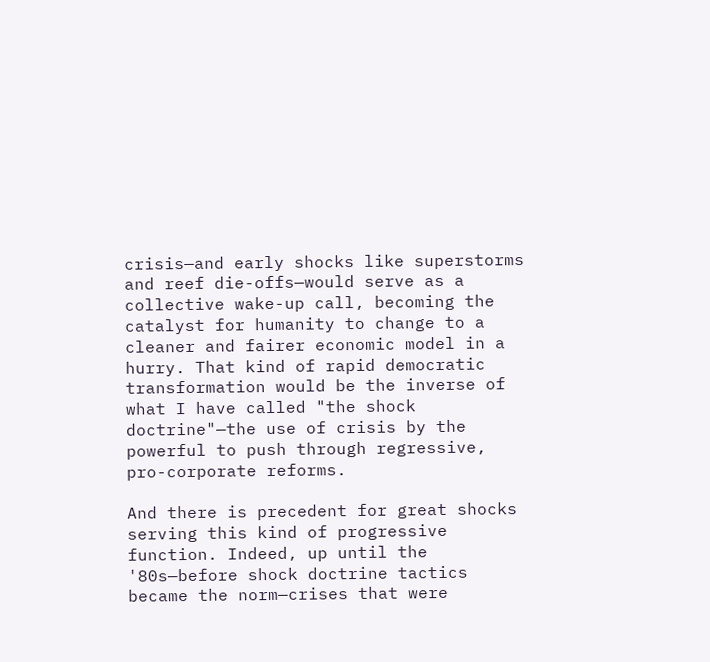crisis—and early shocks like superstorms and reef die-offs—would serve as a collective wake-up call, becoming the catalyst for humanity to change to a cleaner and fairer economic model in a hurry. That kind of rapid democratic transformation would be the inverse of what I have called "the shock doctrine"—the use of crisis by the powerful to push through regressive, pro-corporate reforms.

And there is precedent for great shocks serving this kind of progressive function. Indeed, up until the '80s—before shock doctrine tactics became the norm—crises that were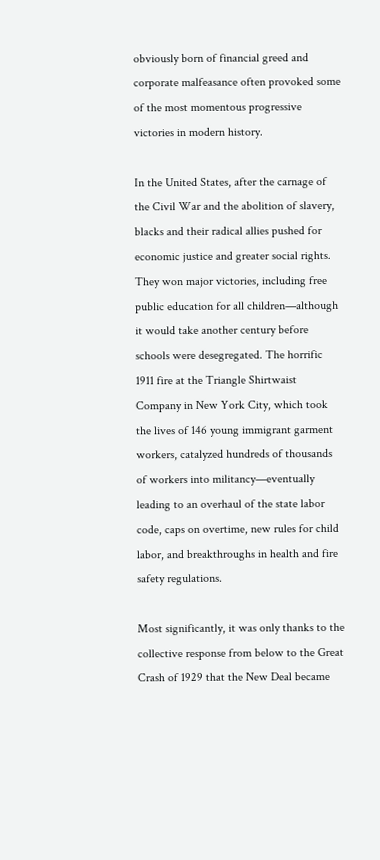obviously born of financial greed and corporate malfeasance often provoked some of the most momentous progressive victories in modern history.

In the United States, after the carnage of the Civil War and the abolition of slavery, blacks and their radical allies pushed for economic justice and greater social rights. They won major victories, including free public education for all children—although it would take another century before schools were desegregated. The horrific 1911 fire at the Triangle Shirtwaist Company in New York City, which took the lives of 146 young immigrant garment workers, catalyzed hundreds of thousands of workers into militancy—eventually leading to an overhaul of the state labor code, caps on overtime, new rules for child labor, and breakthroughs in health and fire safety regulations.

Most significantly, it was only thanks to the collective response from below to the Great Crash of 1929 that the New Deal became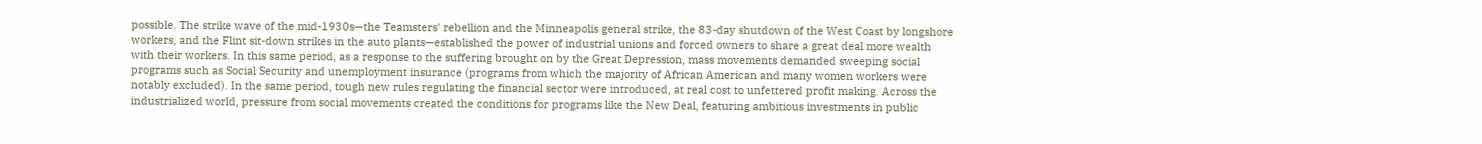possible. The strike wave of the mid-1930s—the Teamsters' rebellion and the Minneapolis general strike, the 83-day shutdown of the West Coast by longshore workers, and the Flint sit-down strikes in the auto plants—established the power of industrial unions and forced owners to share a great deal more wealth with their workers. In this same period, as a response to the suffering brought on by the Great Depression, mass movements demanded sweeping social programs such as Social Security and unemployment insurance (programs from which the majority of African American and many women workers were notably excluded). In the same period, tough new rules regulating the financial sector were introduced, at real cost to unfettered profit making. Across the industrialized world, pressure from social movements created the conditions for programs like the New Deal, featuring ambitious investments in public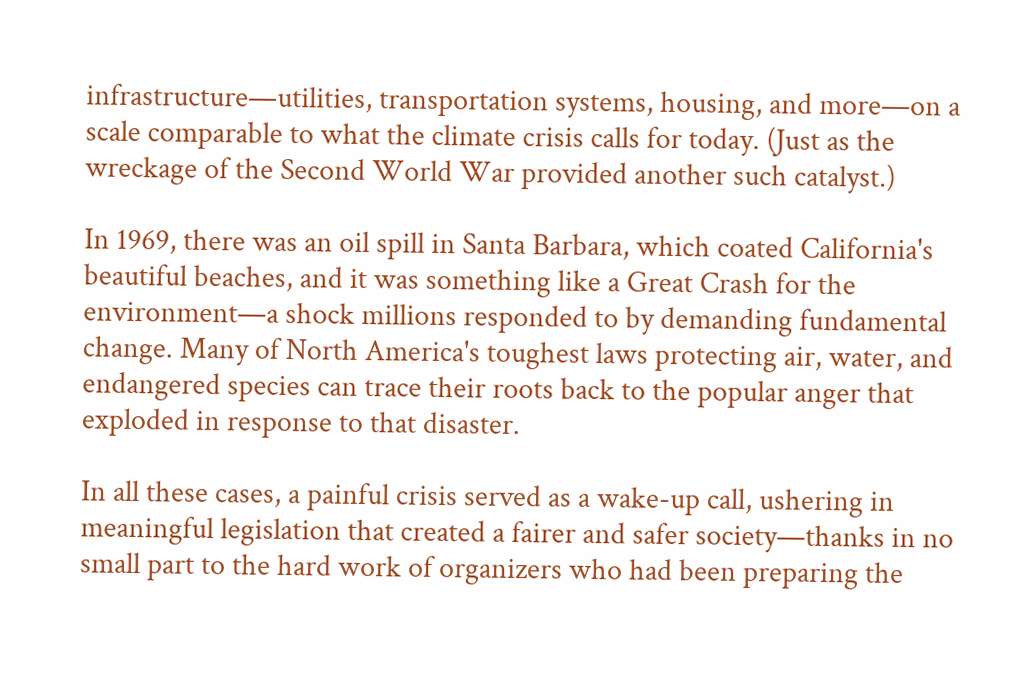infrastructure—utilities, transportation systems, housing, and more—on a scale comparable to what the climate crisis calls for today. (Just as the wreckage of the Second World War provided another such catalyst.)

In 1969, there was an oil spill in Santa Barbara, which coated California's beautiful beaches, and it was something like a Great Crash for the environment—a shock millions responded to by demanding fundamental change. Many of North America's toughest laws protecting air, water, and endangered species can trace their roots back to the popular anger that exploded in response to that disaster.

In all these cases, a painful crisis served as a wake-up call, ushering in meaningful legislation that created a fairer and safer society—thanks in no small part to the hard work of organizers who had been preparing the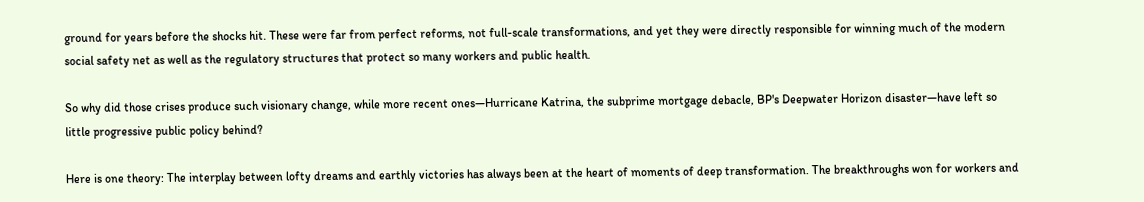ground for years before the shocks hit. These were far from perfect reforms, not full-scale transformations, and yet they were directly responsible for winning much of the modern social safety net as well as the regulatory structures that protect so many workers and public health.

So why did those crises produce such visionary change, while more recent ones—Hurricane Katrina, the subprime mortgage debacle, BP's Deepwater Horizon disaster—have left so little progressive public policy behind?

Here is one theory: The interplay between lofty dreams and earthly victories has always been at the heart of moments of deep transformation. The breakthroughs won for workers and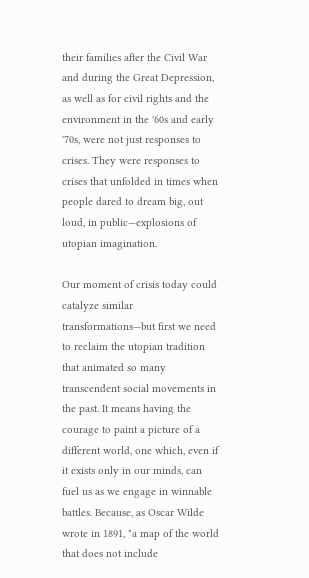their families after the Civil War and during the Great Depression, as well as for civil rights and the environment in the '60s and early '70s, were not just responses to crises. They were responses to crises that unfolded in times when people dared to dream big, out loud, in public—explosions of utopian imagination.

Our moment of crisis today could catalyze similar transformations—but first we need to reclaim the utopian tradition that animated so many transcendent social movements in the past. It means having the courage to paint a picture of a different world, one which, even if it exists only in our minds, can fuel us as we engage in winnable battles. Because, as Oscar Wilde wrote in 1891, "a map of the world that does not include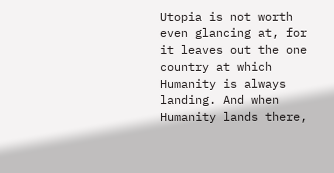Utopia is not worth even glancing at, for it leaves out the one country at which Humanity is always landing. And when Humanity lands there,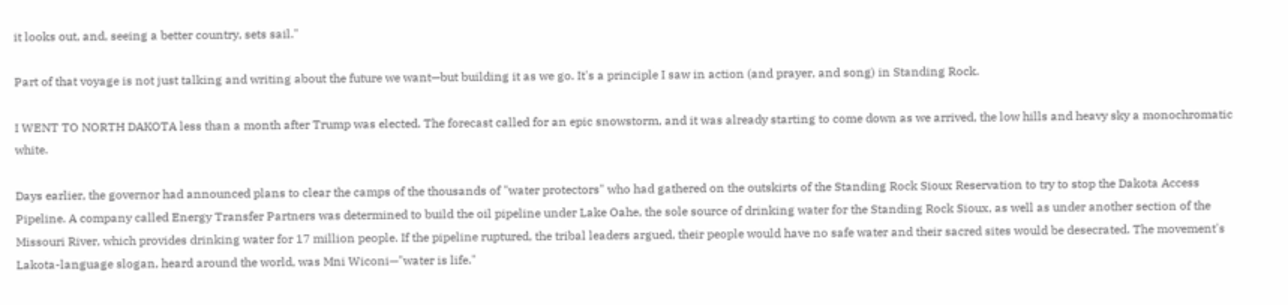it looks out, and, seeing a better country, sets sail."

Part of that voyage is not just talking and writing about the future we want—but building it as we go. It's a principle I saw in action (and prayer, and song) in Standing Rock.

I WENT TO NORTH DAKOTA less than a month after Trump was elected. The forecast called for an epic snowstorm, and it was already starting to come down as we arrived, the low hills and heavy sky a monochromatic white.

Days earlier, the governor had announced plans to clear the camps of the thousands of "water protectors" who had gathered on the outskirts of the Standing Rock Sioux Reservation to try to stop the Dakota Access Pipeline. A company called Energy Transfer Partners was determined to build the oil pipeline under Lake Oahe, the sole source of drinking water for the Standing Rock Sioux, as well as under another section of the Missouri River, which provides drinking water for 17 million people. If the pipeline ruptured, the tribal leaders argued, their people would have no safe water and their sacred sites would be desecrated. The movement's Lakota-language slogan, heard around the world, was Mni Wiconi—"water is life."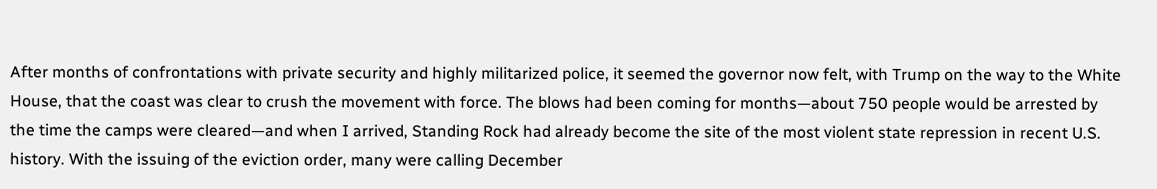After months of confrontations with private security and highly militarized police, it seemed the governor now felt, with Trump on the way to the White House, that the coast was clear to crush the movement with force. The blows had been coming for months—about 750 people would be arrested by the time the camps were cleared—and when I arrived, Standing Rock had already become the site of the most violent state repression in recent U.S. history. With the issuing of the eviction order, many were calling December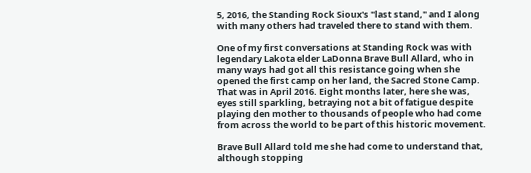5, 2016, the Standing Rock Sioux's "last stand," and I along with many others had traveled there to stand with them.

One of my first conversations at Standing Rock was with legendary Lakota elder LaDonna Brave Bull Allard, who in many ways had got all this resistance going when she opened the first camp on her land, the Sacred Stone Camp. That was in April 2016. Eight months later, here she was, eyes still sparkling, betraying not a bit of fatigue despite playing den mother to thousands of people who had come from across the world to be part of this historic movement.

Brave Bull Allard told me she had come to understand that, although stopping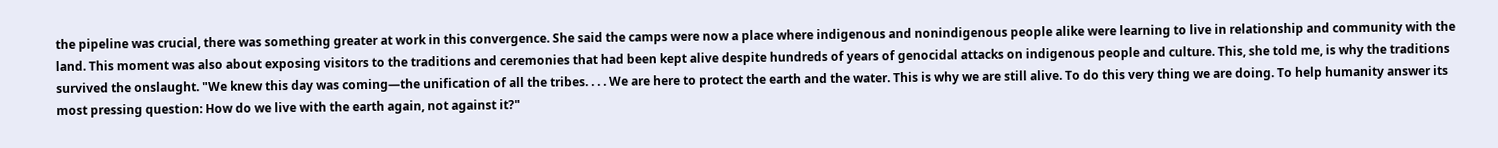the pipeline was crucial, there was something greater at work in this convergence. She said the camps were now a place where indigenous and nonindigenous people alike were learning to live in relationship and community with the land. This moment was also about exposing visitors to the traditions and ceremonies that had been kept alive despite hundreds of years of genocidal attacks on indigenous people and culture. This, she told me, is why the traditions survived the onslaught. "We knew this day was coming—the unification of all the tribes. . . . We are here to protect the earth and the water. This is why we are still alive. To do this very thing we are doing. To help humanity answer its most pressing question: How do we live with the earth again, not against it?"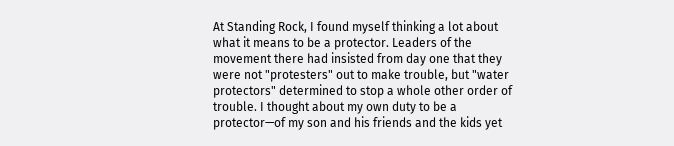At Standing Rock, I found myself thinking a lot about what it means to be a protector. Leaders of the movement there had insisted from day one that they were not "protesters" out to make trouble, but "water protectors" determined to stop a whole other order of trouble. I thought about my own duty to be a protector—of my son and his friends and the kids yet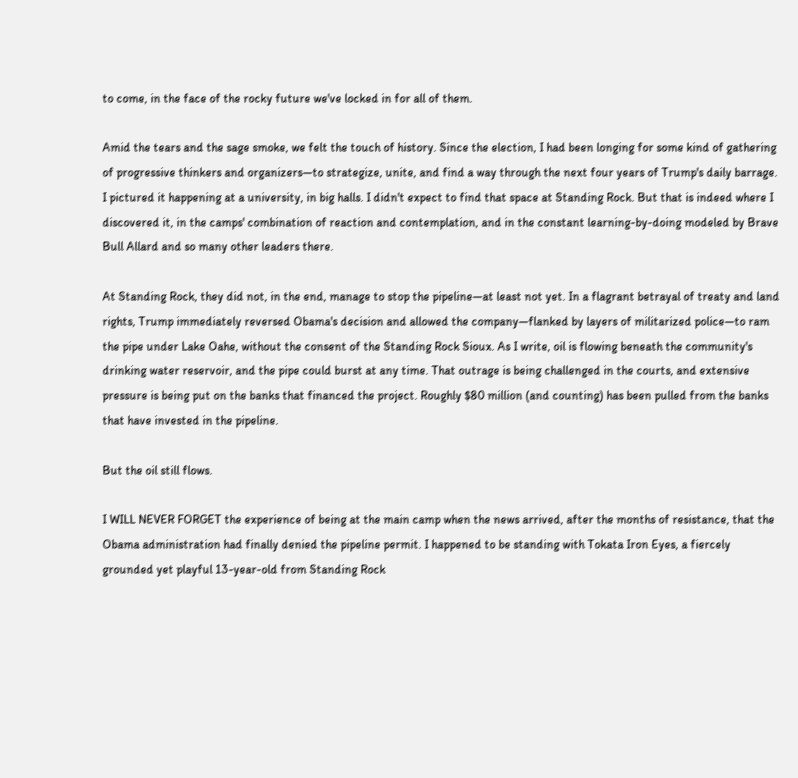to come, in the face of the rocky future we've locked in for all of them.

Amid the tears and the sage smoke, we felt the touch of history. Since the election, I had been longing for some kind of gathering of progressive thinkers and organizers—to strategize, unite, and find a way through the next four years of Trump's daily barrage. I pictured it happening at a university, in big halls. I didn't expect to find that space at Standing Rock. But that is indeed where I discovered it, in the camps' combination of reaction and contemplation, and in the constant learning-by-doing modeled by Brave Bull Allard and so many other leaders there.

At Standing Rock, they did not, in the end, manage to stop the pipeline—at least not yet. In a flagrant betrayal of treaty and land rights, Trump immediately reversed Obama's decision and allowed the company—flanked by layers of militarized police—to ram the pipe under Lake Oahe, without the consent of the Standing Rock Sioux. As I write, oil is flowing beneath the community's drinking water reservoir, and the pipe could burst at any time. That outrage is being challenged in the courts, and extensive pressure is being put on the banks that financed the project. Roughly $80 million (and counting) has been pulled from the banks that have invested in the pipeline.

But the oil still flows.

I WILL NEVER FORGET the experience of being at the main camp when the news arrived, after the months of resistance, that the Obama administration had finally denied the pipeline permit. I happened to be standing with Tokata Iron Eyes, a fiercely grounded yet playful 13-year-old from Standing Rock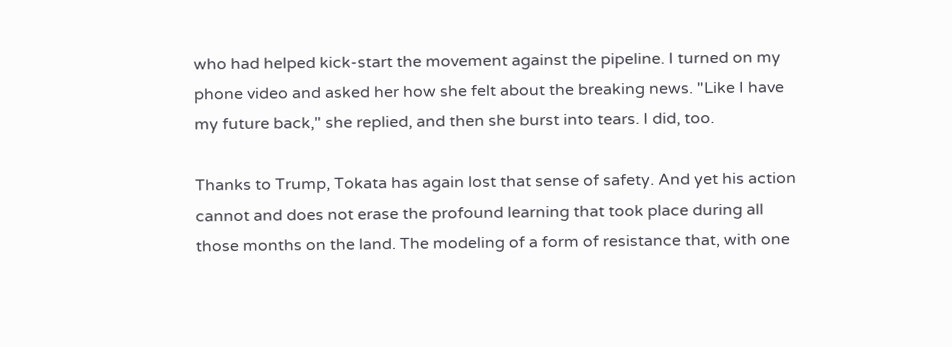who had helped kick-start the movement against the pipeline. I turned on my phone video and asked her how she felt about the breaking news. "Like I have my future back," she replied, and then she burst into tears. I did, too.

Thanks to Trump, Tokata has again lost that sense of safety. And yet his action cannot and does not erase the profound learning that took place during all those months on the land. The modeling of a form of resistance that, with one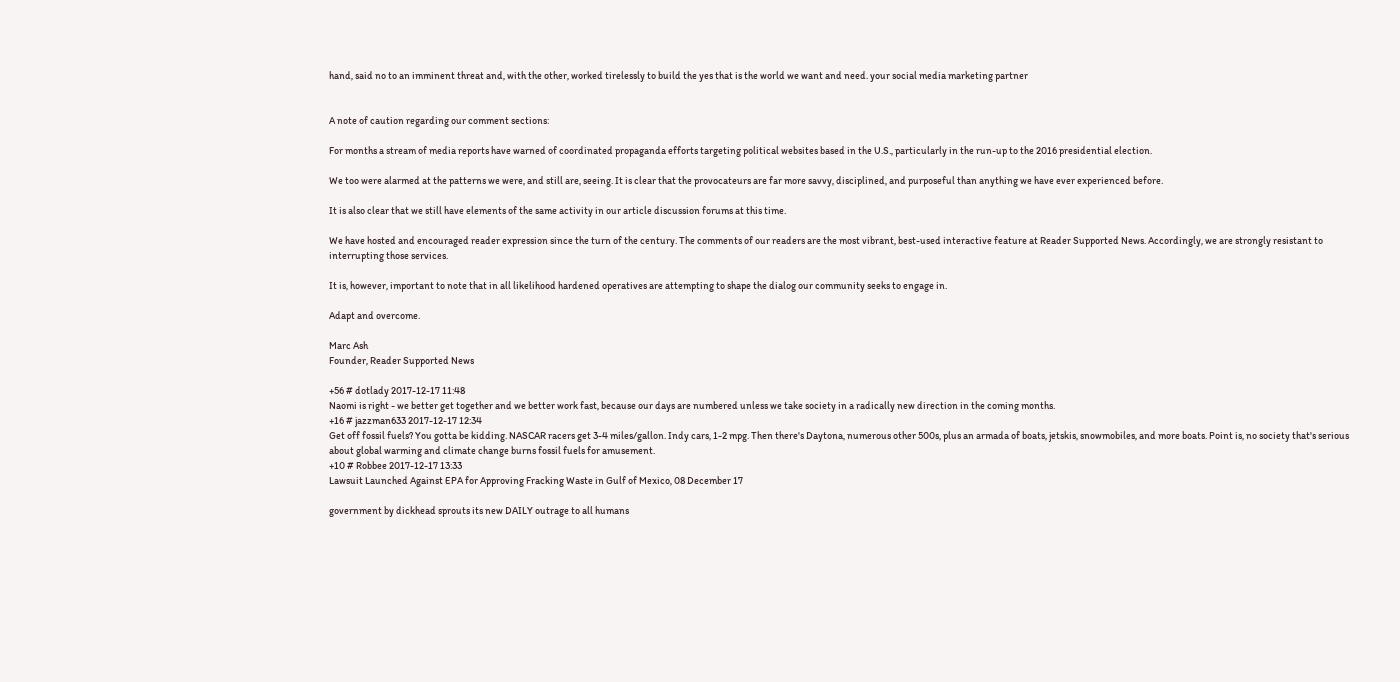hand, said no to an imminent threat and, with the other, worked tirelessly to build the yes that is the world we want and need. your social media marketing partner


A note of caution regarding our comment sections:

For months a stream of media reports have warned of coordinated propaganda efforts targeting political websites based in the U.S., particularly in the run-up to the 2016 presidential election.

We too were alarmed at the patterns we were, and still are, seeing. It is clear that the provocateurs are far more savvy, disciplined, and purposeful than anything we have ever experienced before.

It is also clear that we still have elements of the same activity in our article discussion forums at this time.

We have hosted and encouraged reader expression since the turn of the century. The comments of our readers are the most vibrant, best-used interactive feature at Reader Supported News. Accordingly, we are strongly resistant to interrupting those services.

It is, however, important to note that in all likelihood hardened operatives are attempting to shape the dialog our community seeks to engage in.

Adapt and overcome.

Marc Ash
Founder, Reader Supported News

+56 # dotlady 2017-12-17 11:48
Naomi is right - we better get together and we better work fast, because our days are numbered unless we take society in a radically new direction in the coming months.
+16 # jazzman633 2017-12-17 12:34
Get off fossil fuels? You gotta be kidding. NASCAR racers get 3-4 miles/gallon. Indy cars, 1-2 mpg. Then there's Daytona, numerous other 500s, plus an armada of boats, jetskis, snowmobiles, and more boats. Point is, no society that's serious about global warming and climate change burns fossil fuels for amusement.
+10 # Robbee 2017-12-17 13:33
Lawsuit Launched Against EPA for Approving Fracking Waste in Gulf of Mexico, 08 December 17

government by dickhead sprouts its new DAILY outrage to all humans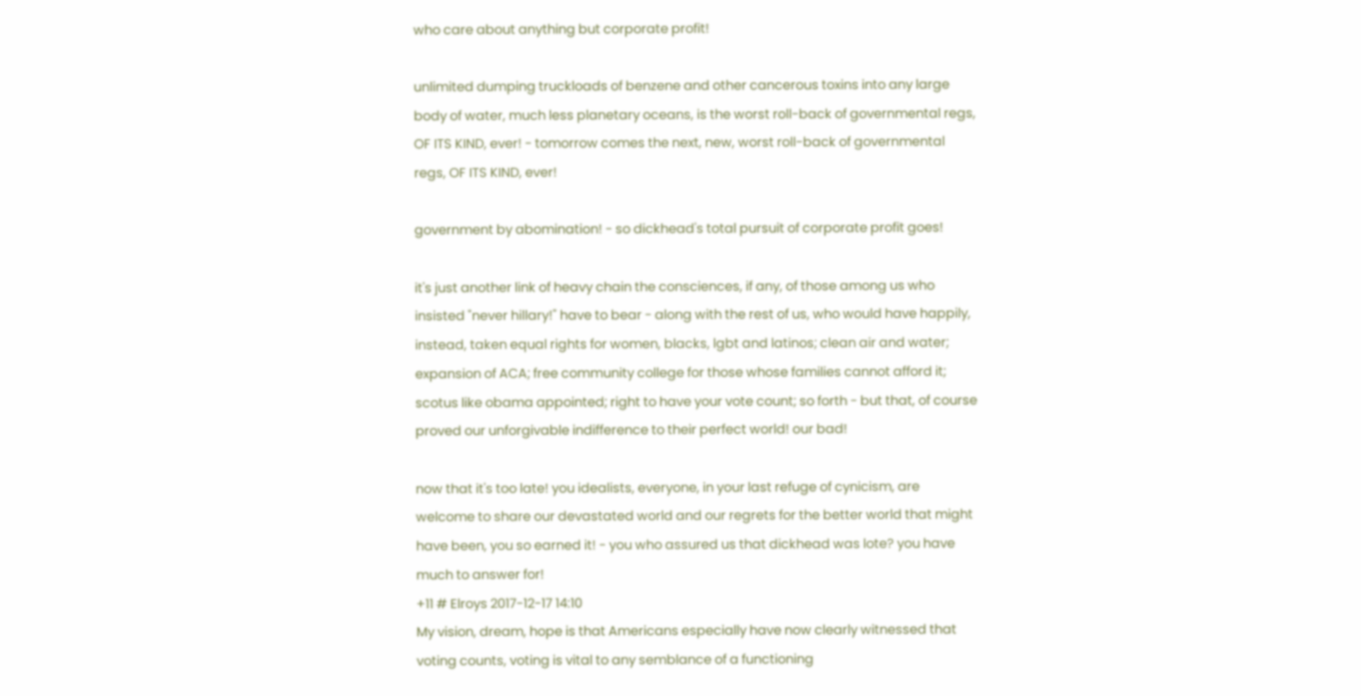who care about anything but corporate profit!

unlimited dumping truckloads of benzene and other cancerous toxins into any large body of water, much less planetary oceans, is the worst roll-back of governmental regs, OF ITS KIND, ever! - tomorrow comes the next, new, worst roll-back of governmental regs, OF ITS KIND, ever!

government by abomination! - so dickhead's total pursuit of corporate profit goes!

it's just another link of heavy chain the consciences, if any, of those among us who insisted "never hillary!" have to bear - along with the rest of us, who would have happily, instead, taken equal rights for women, blacks, lgbt and latinos; clean air and water; expansion of ACA; free community college for those whose families cannot afford it; scotus like obama appointed; right to have your vote count; so forth - but that, of course proved our unforgivable indifference to their perfect world! our bad!

now that it's too late! you idealists, everyone, in your last refuge of cynicism, are welcome to share our devastated world and our regrets for the better world that might have been, you so earned it! - you who assured us that dickhead was lote? you have much to answer for!
+11 # Elroys 2017-12-17 14:10
My vision, dream, hope is that Americans especially have now clearly witnessed that voting counts, voting is vital to any semblance of a functioning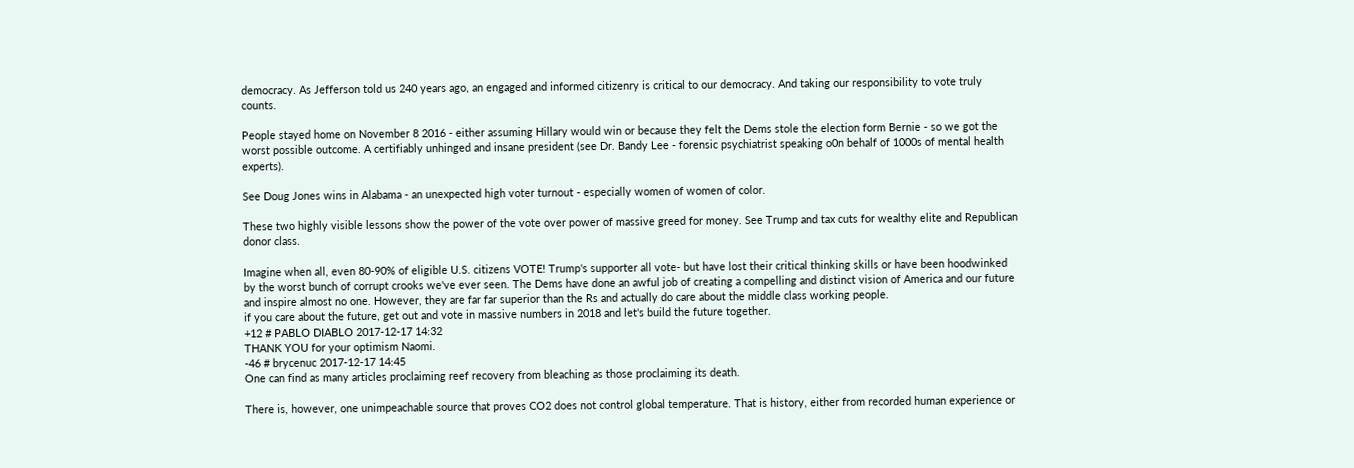democracy. As Jefferson told us 240 years ago, an engaged and informed citizenry is critical to our democracy. And taking our responsibility to vote truly counts.

People stayed home on November 8 2016 - either assuming Hillary would win or because they felt the Dems stole the election form Bernie - so we got the worst possible outcome. A certifiably unhinged and insane president (see Dr. Bandy Lee - forensic psychiatrist speaking o0n behalf of 1000s of mental health experts).

See Doug Jones wins in Alabama - an unexpected high voter turnout - especially women of women of color.

These two highly visible lessons show the power of the vote over power of massive greed for money. See Trump and tax cuts for wealthy elite and Republican donor class.

Imagine when all, even 80-90% of eligible U.S. citizens VOTE! Trump's supporter all vote- but have lost their critical thinking skills or have been hoodwinked by the worst bunch of corrupt crooks we've ever seen. The Dems have done an awful job of creating a compelling and distinct vision of America and our future and inspire almost no one. However, they are far far superior than the Rs and actually do care about the middle class working people.
if you care about the future, get out and vote in massive numbers in 2018 and let's build the future together.
+12 # PABLO DIABLO 2017-12-17 14:32
THANK YOU for your optimism Naomi.
-46 # brycenuc 2017-12-17 14:45
One can find as many articles proclaiming reef recovery from bleaching as those proclaiming its death.

There is, however, one unimpeachable source that proves CO2 does not control global temperature. That is history, either from recorded human experience or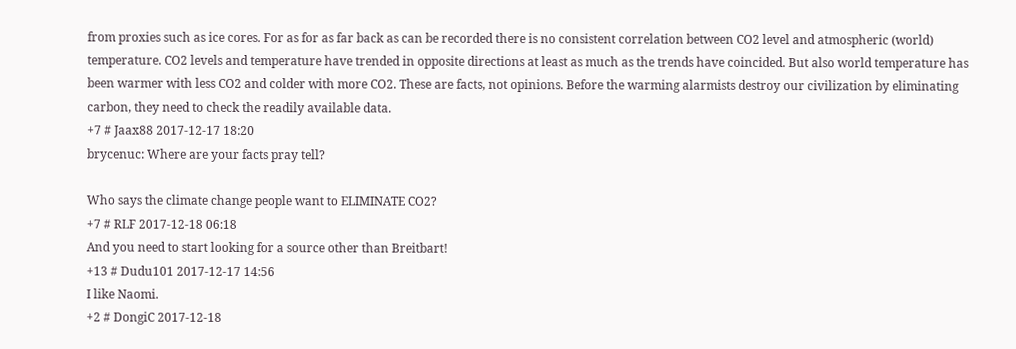from proxies such as ice cores. For as for as far back as can be recorded there is no consistent correlation between CO2 level and atmospheric (world) temperature. CO2 levels and temperature have trended in opposite directions at least as much as the trends have coincided. But also world temperature has been warmer with less CO2 and colder with more CO2. These are facts, not opinions. Before the warming alarmists destroy our civilization by eliminating carbon, they need to check the readily available data.
+7 # Jaax88 2017-12-17 18:20
brycenuc: Where are your facts pray tell?

Who says the climate change people want to ELIMINATE CO2?
+7 # RLF 2017-12-18 06:18
And you need to start looking for a source other than Breitbart!
+13 # Dudu101 2017-12-17 14:56
I like Naomi.
+2 # DongiC 2017-12-18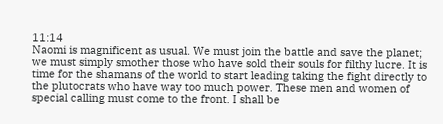11:14
Naomi is magnificent as usual. We must join the battle and save the planet; we must simply smother those who have sold their souls for filthy lucre. It is time for the shamans of the world to start leading taking the fight directly to the plutocrats who have way too much power. These men and women of special calling must come to the front. I shall be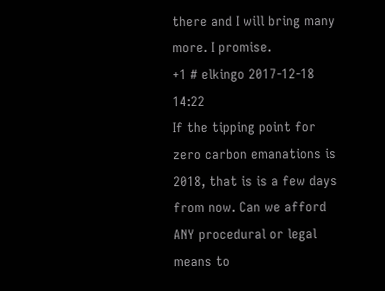there and I will bring many more. I promise.
+1 # elkingo 2017-12-18 14:22
If the tipping point for zero carbon emanations is 2018, that is is a few days from now. Can we afford ANY procedural or legal means to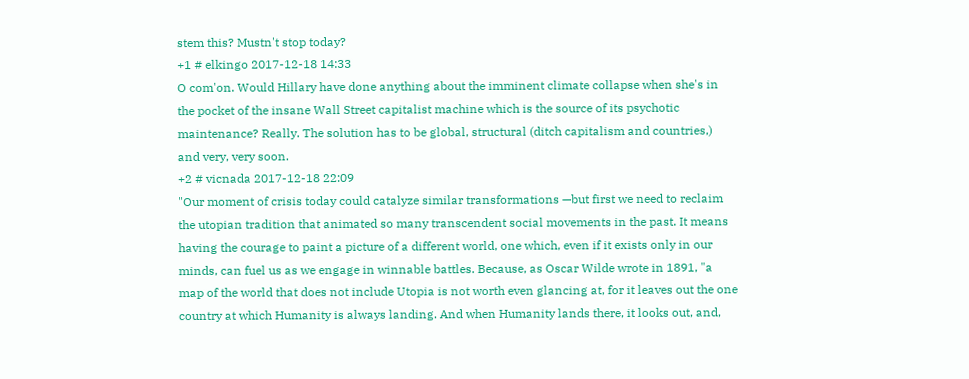stem this? Mustn't stop today?
+1 # elkingo 2017-12-18 14:33
O com'on. Would Hillary have done anything about the imminent climate collapse when she's in the pocket of the insane Wall Street capitalist machine which is the source of its psychotic maintenance? Really. The solution has to be global, structural (ditch capitalism and countries,) and very, very soon.
+2 # vicnada 2017-12-18 22:09
"Our moment of crisis today could catalyze similar transformations —but first we need to reclaim the utopian tradition that animated so many transcendent social movements in the past. It means having the courage to paint a picture of a different world, one which, even if it exists only in our minds, can fuel us as we engage in winnable battles. Because, as Oscar Wilde wrote in 1891, "a map of the world that does not include Utopia is not worth even glancing at, for it leaves out the one country at which Humanity is always landing. And when Humanity lands there, it looks out, and,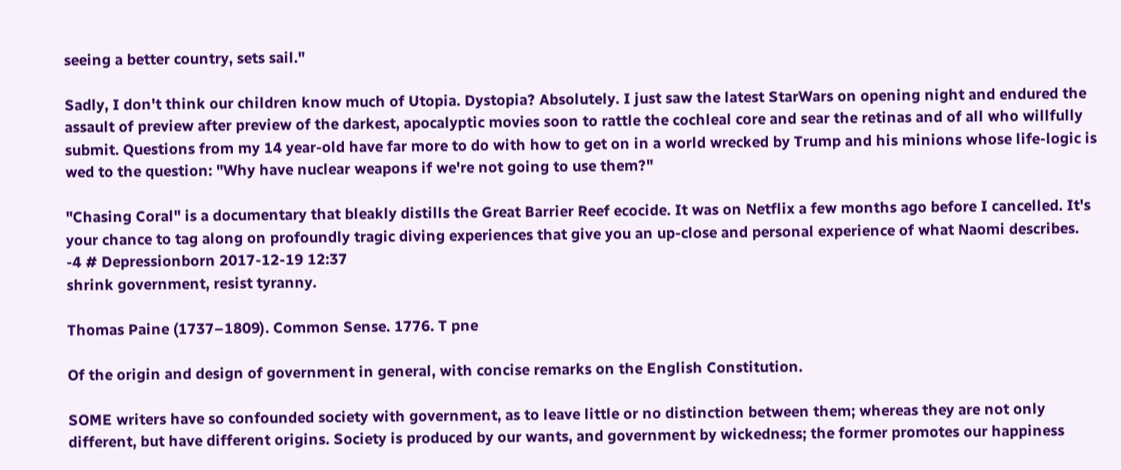seeing a better country, sets sail."

Sadly, I don't think our children know much of Utopia. Dystopia? Absolutely. I just saw the latest StarWars on opening night and endured the assault of preview after preview of the darkest, apocalyptic movies soon to rattle the cochleal core and sear the retinas and of all who willfully submit. Questions from my 14 year-old have far more to do with how to get on in a world wrecked by Trump and his minions whose life-logic is wed to the question: "Why have nuclear weapons if we're not going to use them?"

"Chasing Coral" is a documentary that bleakly distills the Great Barrier Reef ecocide. It was on Netflix a few months ago before I cancelled. It's your chance to tag along on profoundly tragic diving experiences that give you an up-close and personal experience of what Naomi describes.
-4 # Depressionborn 2017-12-19 12:37
shrink government, resist tyranny.

Thomas Paine (1737–1809). Common Sense. 1776. T pne

Of the origin and design of government in general, with concise remarks on the English Constitution.

SOME writers have so confounded society with government, as to leave little or no distinction between them; whereas they are not only different, but have different origins. Society is produced by our wants, and government by wickedness; the former promotes our happiness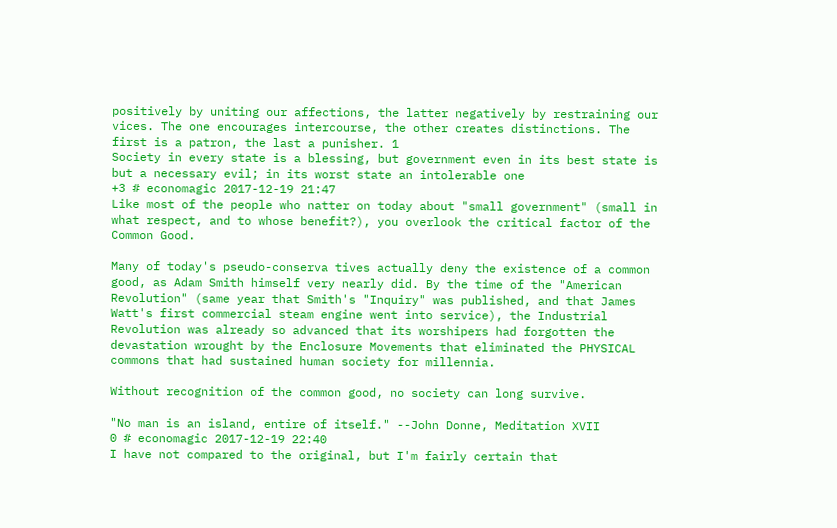positively by uniting our affections, the latter negatively by restraining our vices. The one encourages intercourse, the other creates distinctions. The first is a patron, the last a punisher. 1
Society in every state is a blessing, but government even in its best state is but a necessary evil; in its worst state an intolerable one
+3 # economagic 2017-12-19 21:47
Like most of the people who natter on today about "small government" (small in what respect, and to whose benefit?), you overlook the critical factor of the Common Good.

Many of today's pseudo-conserva tives actually deny the existence of a common good, as Adam Smith himself very nearly did. By the time of the "American Revolution" (same year that Smith's "Inquiry" was published, and that James Watt's first commercial steam engine went into service), the Industrial Revolution was already so advanced that its worshipers had forgotten the devastation wrought by the Enclosure Movements that eliminated the PHYSICAL commons that had sustained human society for millennia.

Without recognition of the common good, no society can long survive.

"No man is an island, entire of itself." --John Donne, Meditation XVII
0 # economagic 2017-12-19 22:40
I have not compared to the original, but I'm fairly certain that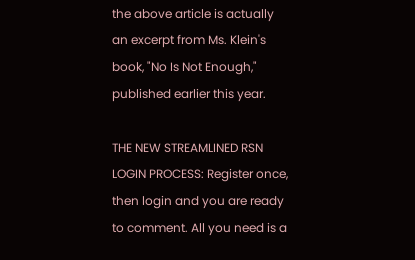the above article is actually an excerpt from Ms. Klein's book, "No Is Not Enough," published earlier this year.

THE NEW STREAMLINED RSN LOGIN PROCESS: Register once, then login and you are ready to comment. All you need is a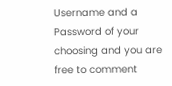Username and a Password of your choosing and you are free to comment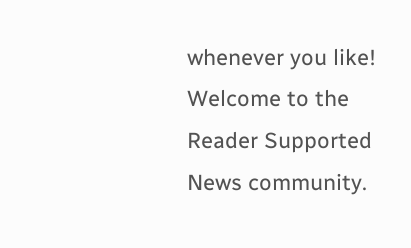whenever you like! Welcome to the Reader Supported News community.